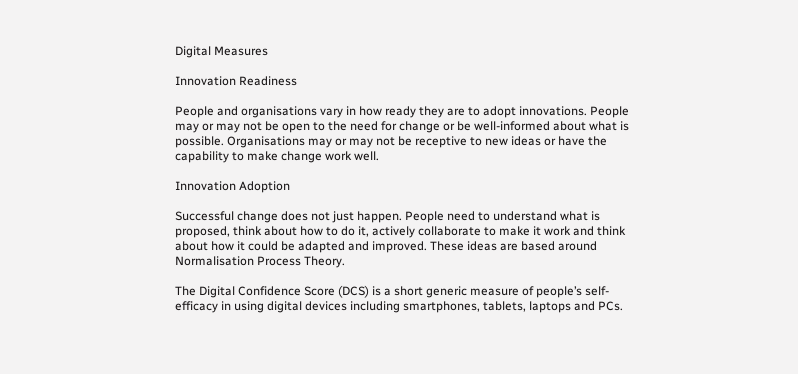Digital Measures

Innovation Readiness

People and organisations vary in how ready they are to adopt innovations. People may or may not be open to the need for change or be well-informed about what is possible. Organisations may or may not be receptive to new ideas or have the capability to make change work well.

Innovation Adoption

Successful change does not just happen. People need to understand what is proposed, think about how to do it, actively collaborate to make it work and think about how it could be adapted and improved. These ideas are based around Normalisation Process Theory.

The Digital Confidence Score (DCS) is a short generic measure of people’s self-efficacy in using digital devices including smartphones, tablets, laptops and PCs.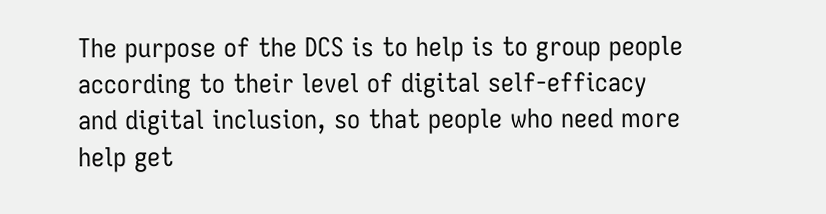The purpose of the DCS is to help is to group people according to their level of digital self-efficacy and digital inclusion, so that people who need more help get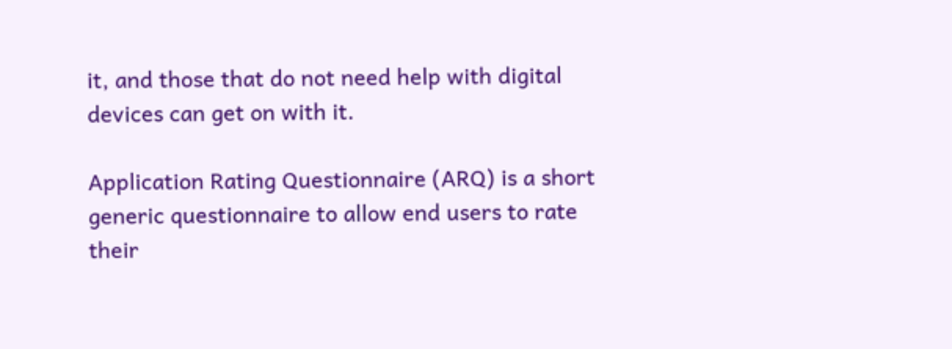it, and those that do not need help with digital devices can get on with it.

Application Rating Questionnaire (ARQ) is a short generic questionnaire to allow end users to rate their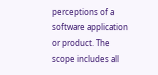perceptions of a software application or product. The scope includes all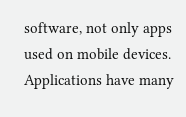software, not only apps used on mobile devices. Applications have many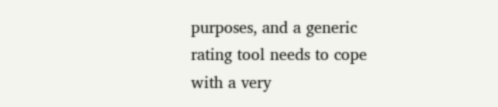purposes, and a generic rating tool needs to cope with a very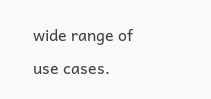wide range of use cases.